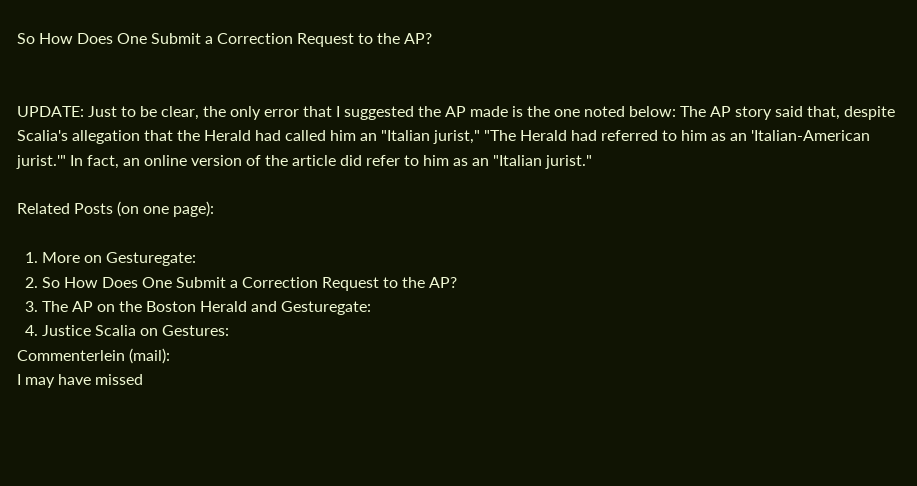So How Does One Submit a Correction Request to the AP?


UPDATE: Just to be clear, the only error that I suggested the AP made is the one noted below: The AP story said that, despite Scalia's allegation that the Herald had called him an "Italian jurist," "The Herald had referred to him as an 'Italian-American jurist.'" In fact, an online version of the article did refer to him as an "Italian jurist."

Related Posts (on one page):

  1. More on Gesturegate:
  2. So How Does One Submit a Correction Request to the AP?
  3. The AP on the Boston Herald and Gesturegate:
  4. Justice Scalia on Gestures:
Commenterlein (mail):
I may have missed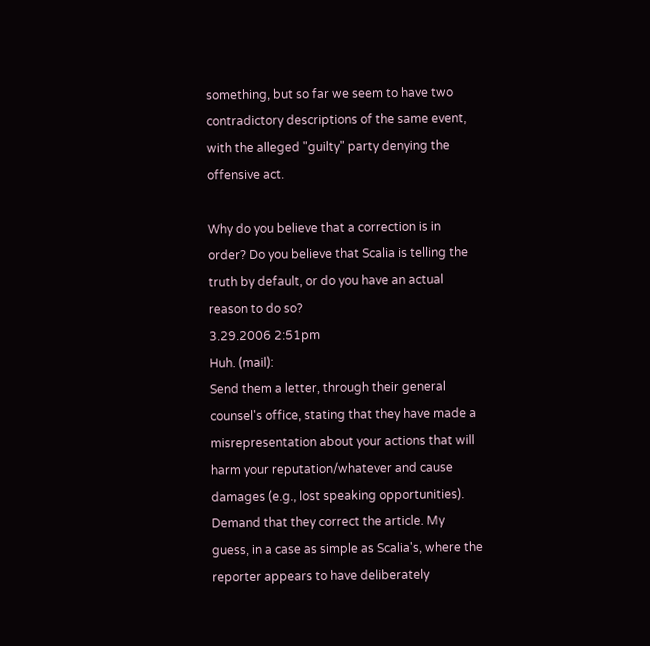something, but so far we seem to have two contradictory descriptions of the same event, with the alleged "guilty" party denying the offensive act.

Why do you believe that a correction is in order? Do you believe that Scalia is telling the truth by default, or do you have an actual reason to do so?
3.29.2006 2:51pm
Huh. (mail):
Send them a letter, through their general counsel's office, stating that they have made a misrepresentation about your actions that will harm your reputation/whatever and cause damages (e.g., lost speaking opportunities). Demand that they correct the article. My guess, in a case as simple as Scalia's, where the reporter appears to have deliberately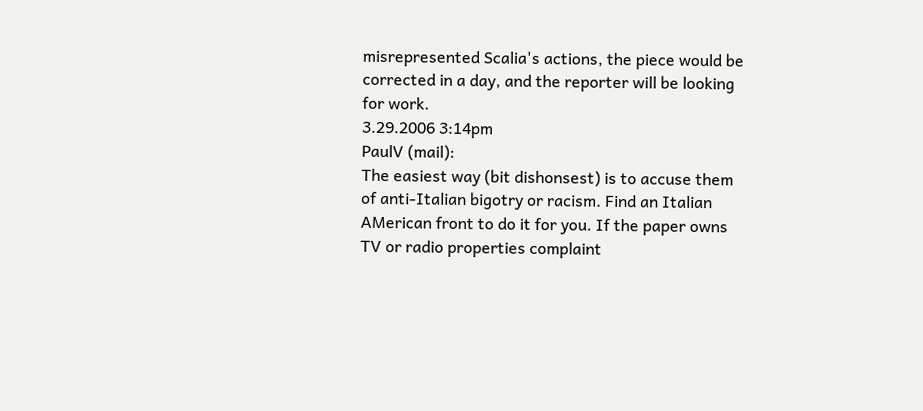misrepresented Scalia's actions, the piece would be corrected in a day, and the reporter will be looking for work.
3.29.2006 3:14pm
PaulV (mail):
The easiest way (bit dishonsest) is to accuse them of anti-Italian bigotry or racism. Find an Italian AMerican front to do it for you. If the paper owns TV or radio properties complaint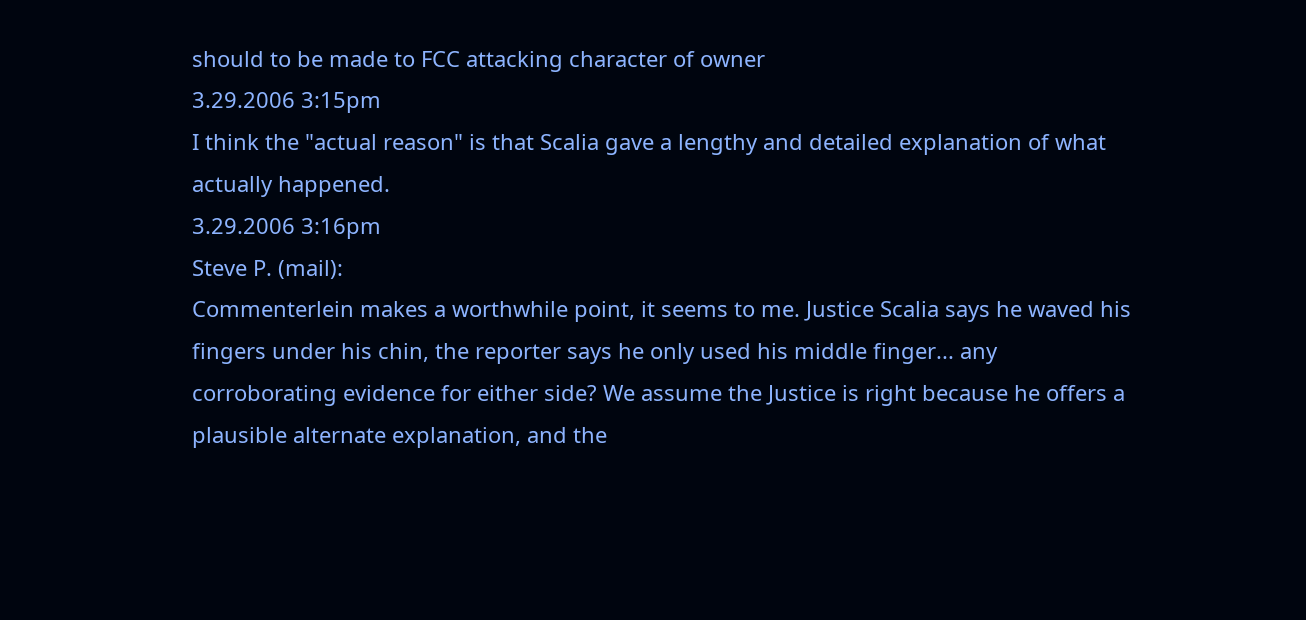should to be made to FCC attacking character of owner
3.29.2006 3:15pm
I think the "actual reason" is that Scalia gave a lengthy and detailed explanation of what actually happened.
3.29.2006 3:16pm
Steve P. (mail):
Commenterlein makes a worthwhile point, it seems to me. Justice Scalia says he waved his fingers under his chin, the reporter says he only used his middle finger... any corroborating evidence for either side? We assume the Justice is right because he offers a plausible alternate explanation, and the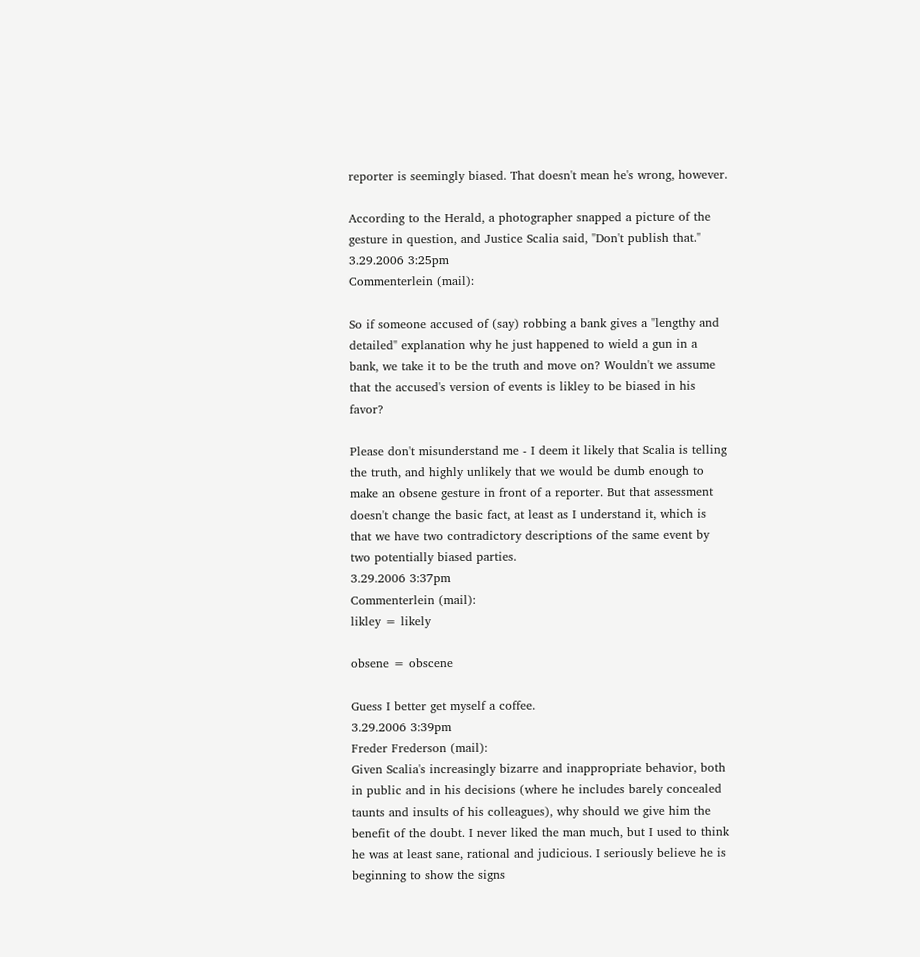reporter is seemingly biased. That doesn't mean he's wrong, however.

According to the Herald, a photographer snapped a picture of the gesture in question, and Justice Scalia said, "Don't publish that."
3.29.2006 3:25pm
Commenterlein (mail):

So if someone accused of (say) robbing a bank gives a "lengthy and detailed" explanation why he just happened to wield a gun in a bank, we take it to be the truth and move on? Wouldn't we assume that the accused's version of events is likley to be biased in his favor?

Please don't misunderstand me - I deem it likely that Scalia is telling the truth, and highly unlikely that we would be dumb enough to make an obsene gesture in front of a reporter. But that assessment doesn't change the basic fact, at least as I understand it, which is that we have two contradictory descriptions of the same event by two potentially biased parties.
3.29.2006 3:37pm
Commenterlein (mail):
likley = likely

obsene = obscene

Guess I better get myself a coffee.
3.29.2006 3:39pm
Freder Frederson (mail):
Given Scalia's increasingly bizarre and inappropriate behavior, both in public and in his decisions (where he includes barely concealed taunts and insults of his colleagues), why should we give him the benefit of the doubt. I never liked the man much, but I used to think he was at least sane, rational and judicious. I seriously believe he is beginning to show the signs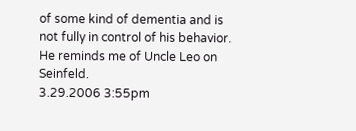of some kind of dementia and is not fully in control of his behavior. He reminds me of Uncle Leo on Seinfeld.
3.29.2006 3:55pm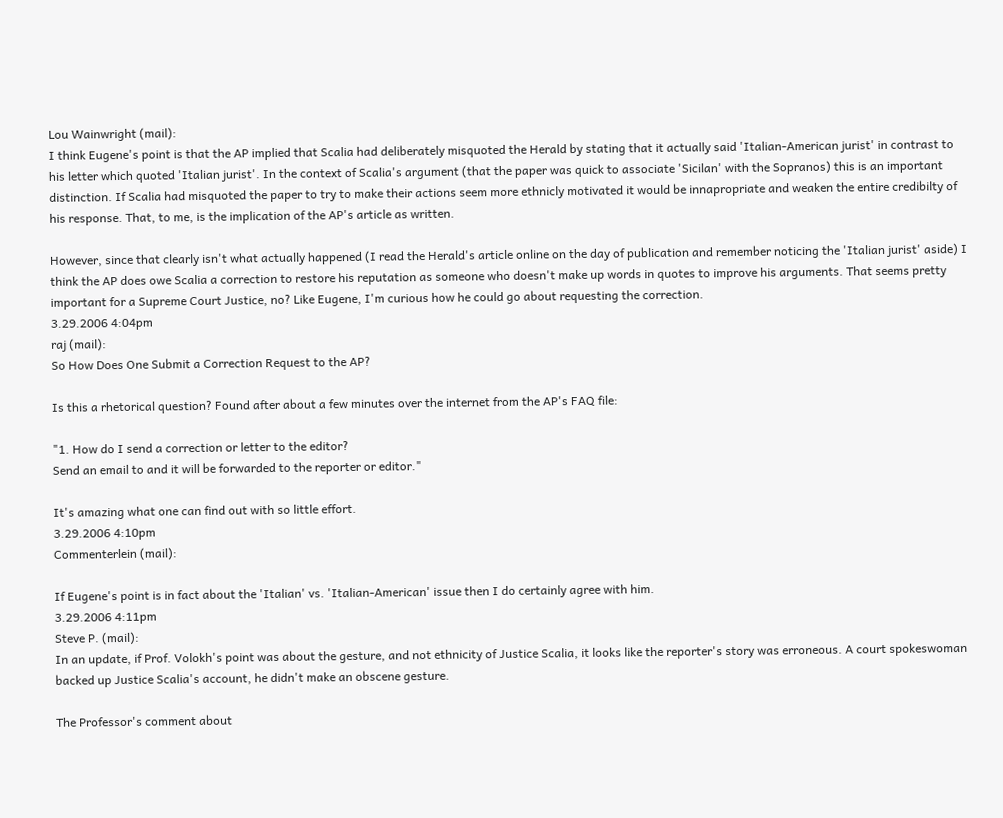Lou Wainwright (mail):
I think Eugene's point is that the AP implied that Scalia had deliberately misquoted the Herald by stating that it actually said 'Italian-American jurist' in contrast to his letter which quoted 'Italian jurist'. In the context of Scalia's argument (that the paper was quick to associate 'Sicilan' with the Sopranos) this is an important distinction. If Scalia had misquoted the paper to try to make their actions seem more ethnicly motivated it would be innapropriate and weaken the entire credibilty of his response. That, to me, is the implication of the AP's article as written.

However, since that clearly isn't what actually happened (I read the Herald's article online on the day of publication and remember noticing the 'Italian jurist' aside) I think the AP does owe Scalia a correction to restore his reputation as someone who doesn't make up words in quotes to improve his arguments. That seems pretty important for a Supreme Court Justice, no? Like Eugene, I'm curious how he could go about requesting the correction.
3.29.2006 4:04pm
raj (mail):
So How Does One Submit a Correction Request to the AP?

Is this a rhetorical question? Found after about a few minutes over the internet from the AP's FAQ file:

"1. How do I send a correction or letter to the editor?
Send an email to and it will be forwarded to the reporter or editor."

It's amazing what one can find out with so little effort.
3.29.2006 4:10pm
Commenterlein (mail):

If Eugene's point is in fact about the 'Italian' vs. 'Italian-American' issue then I do certainly agree with him.
3.29.2006 4:11pm
Steve P. (mail):
In an update, if Prof. Volokh's point was about the gesture, and not ethnicity of Justice Scalia, it looks like the reporter's story was erroneous. A court spokeswoman backed up Justice Scalia's account, he didn't make an obscene gesture.

The Professor's comment about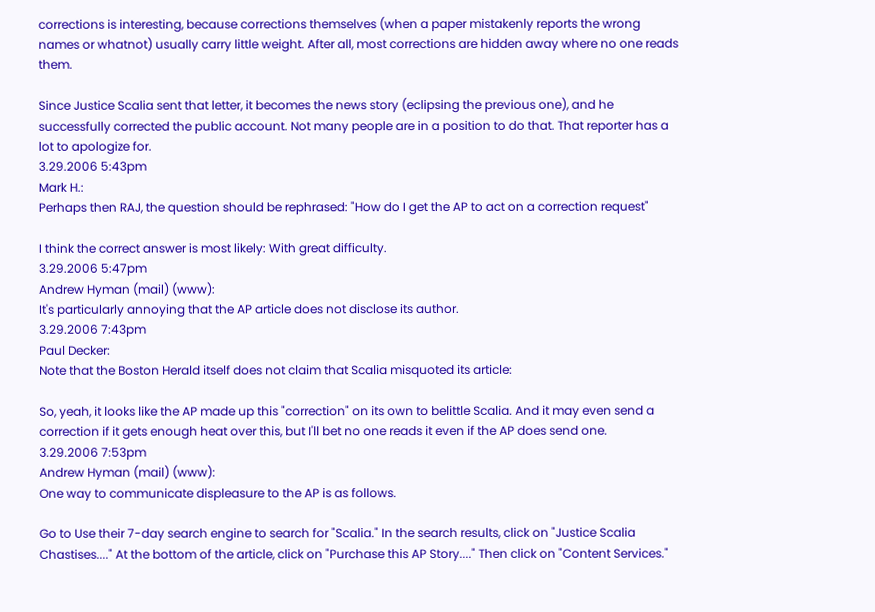corrections is interesting, because corrections themselves (when a paper mistakenly reports the wrong names or whatnot) usually carry little weight. After all, most corrections are hidden away where no one reads them.

Since Justice Scalia sent that letter, it becomes the news story (eclipsing the previous one), and he successfully corrected the public account. Not many people are in a position to do that. That reporter has a lot to apologize for.
3.29.2006 5:43pm
Mark H.:
Perhaps then RAJ, the question should be rephrased: "How do I get the AP to act on a correction request"

I think the correct answer is most likely: With great difficulty.
3.29.2006 5:47pm
Andrew Hyman (mail) (www):
It's particularly annoying that the AP article does not disclose its author.
3.29.2006 7:43pm
Paul Decker:
Note that the Boston Herald itself does not claim that Scalia misquoted its article:

So, yeah, it looks like the AP made up this "correction" on its own to belittle Scalia. And it may even send a correction if it gets enough heat over this, but I'll bet no one reads it even if the AP does send one.
3.29.2006 7:53pm
Andrew Hyman (mail) (www):
One way to communicate displeasure to the AP is as follows.

Go to Use their 7-day search engine to search for "Scalia." In the search results, click on "Justice Scalia Chastises...." At the bottom of the article, click on "Purchase this AP Story...." Then click on "Content Services."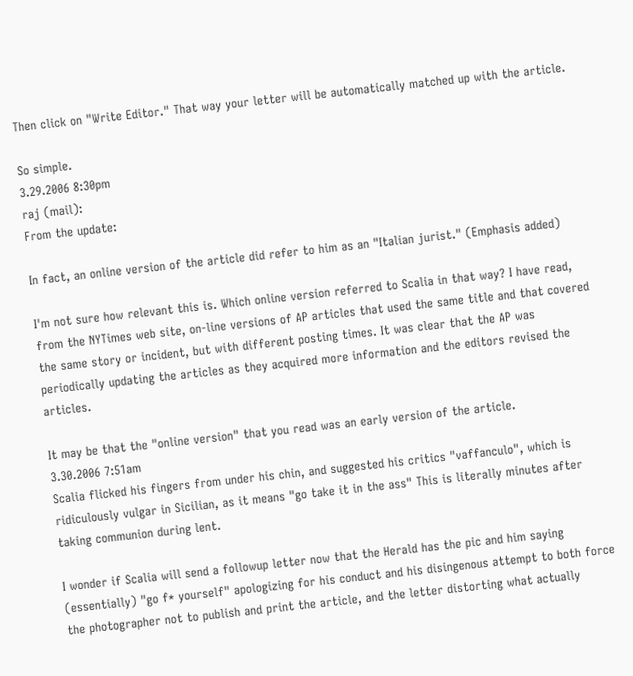Then click on "Write Editor." That way your letter will be automatically matched up with the article.

So simple.
3.29.2006 8:30pm
raj (mail):
From the update:

In fact, an online version of the article did refer to him as an "Italian jurist." (Emphasis added)

I'm not sure how relevant this is. Which online version referred to Scalia in that way? I have read, from the NYTimes web site, on-line versions of AP articles that used the same title and that covered the same story or incident, but with different posting times. It was clear that the AP was periodically updating the articles as they acquired more information and the editors revised the articles.

It may be that the "online version" that you read was an early version of the article.
3.30.2006 7:51am
Scalia flicked his fingers from under his chin, and suggested his critics "vaffanculo", which is ridiculously vulgar in Sicilian, as it means "go take it in the ass" This is literally minutes after taking communion during lent.

I wonder if Scalia will send a followup letter now that the Herald has the pic and him saying (essentially) "go f* yourself" apologizing for his conduct and his disingenous attempt to both force the photographer not to publish and print the article, and the letter distorting what actually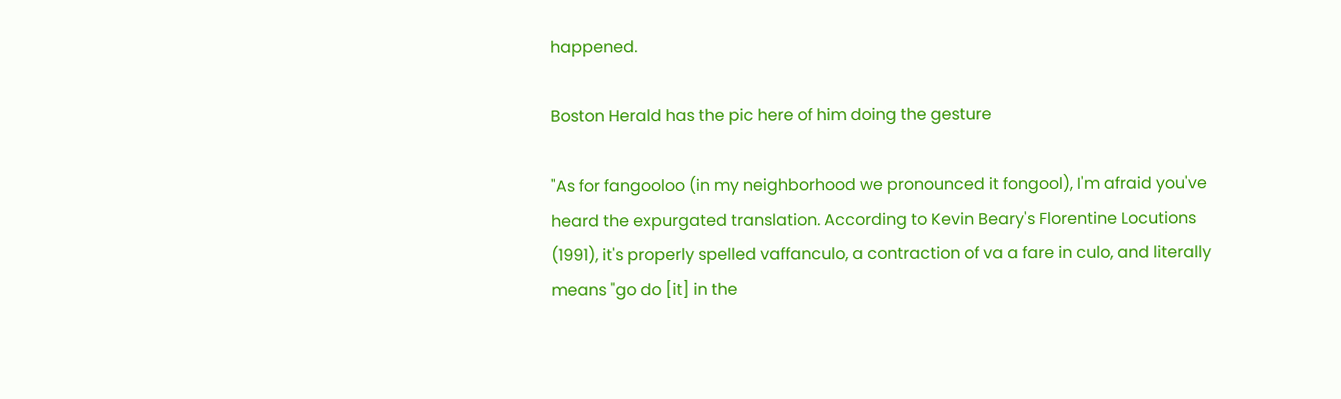happened.

Boston Herald has the pic here of him doing the gesture

"As for fangooloo (in my neighborhood we pronounced it fongool), I'm afraid you've heard the expurgated translation. According to Kevin Beary's Florentine Locutions (1991), it's properly spelled vaffanculo, a contraction of va a fare in culo, and literally means "go do [it] in the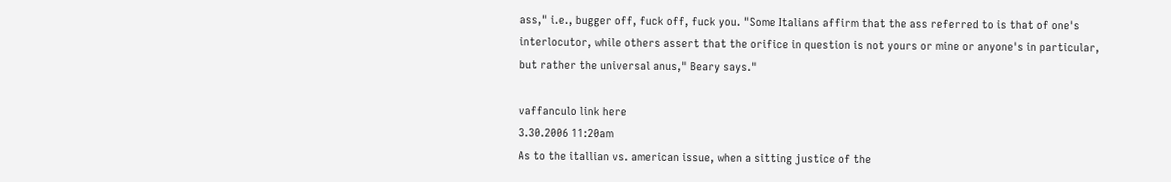ass," i.e., bugger off, fuck off, fuck you. "Some Italians affirm that the ass referred to is that of one's interlocutor, while others assert that the orifice in question is not yours or mine or anyone's in particular, but rather the universal anus," Beary says."

vaffanculo link here
3.30.2006 11:20am
As to the itallian vs. american issue, when a sitting justice of the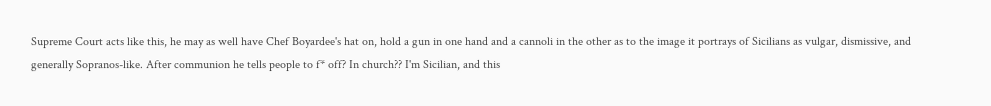Supreme Court acts like this, he may as well have Chef Boyardee's hat on, hold a gun in one hand and a cannoli in the other as to the image it portrays of Sicilians as vulgar, dismissive, and generally Sopranos-like. After communion he tells people to f* off? In church?? I'm Sicilian, and this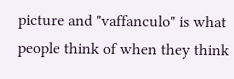picture and "vaffanculo" is what people think of when they think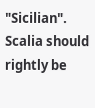"Sicilian". Scalia should rightly be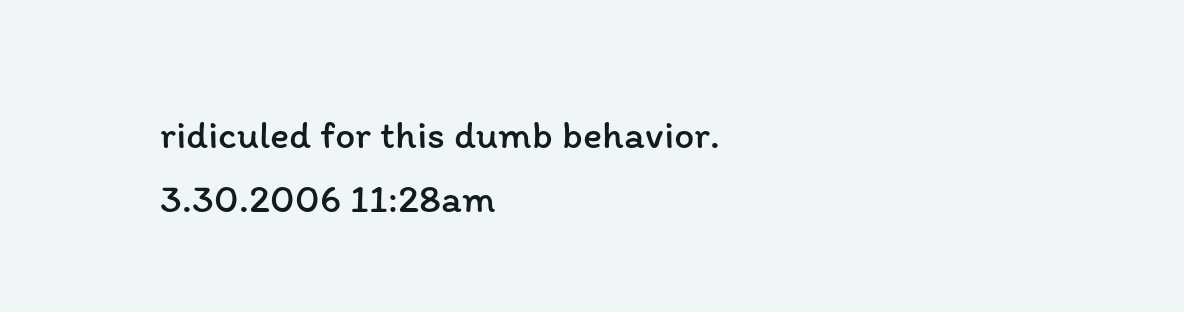ridiculed for this dumb behavior.
3.30.2006 11:28am